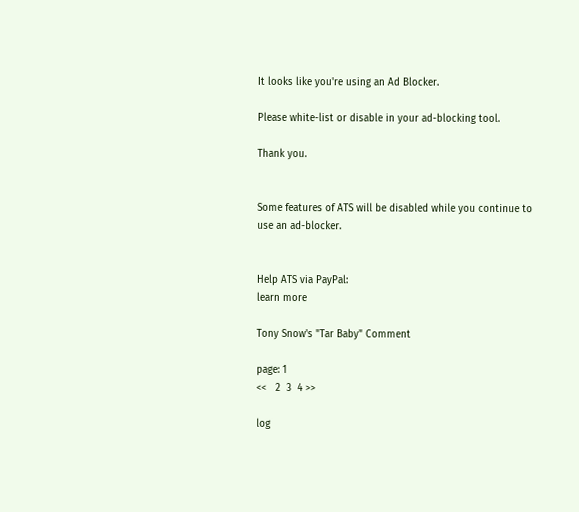It looks like you're using an Ad Blocker.

Please white-list or disable in your ad-blocking tool.

Thank you.


Some features of ATS will be disabled while you continue to use an ad-blocker.


Help ATS via PayPal:
learn more

Tony Snow's "Tar Baby" Comment

page: 1
<<   2  3  4 >>

log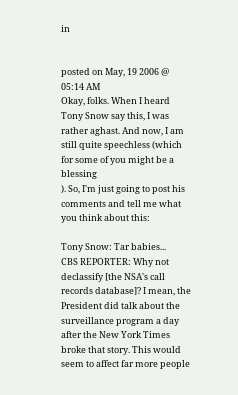in


posted on May, 19 2006 @ 05:14 AM
Okay, folks. When I heard Tony Snow say this, I was rather aghast. And now, I am still quite speechless (which for some of you might be a blessing
). So, I'm just going to post his comments and tell me what you think about this:

Tony Snow: Tar babies...
CBS REPORTER: Why not declassify [the NSA's call records database]? I mean, the President did talk about the surveillance program a day after the New York Times broke that story. This would seem to affect far more people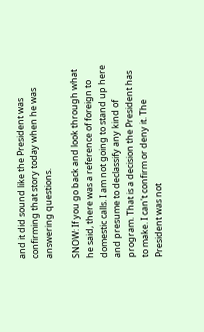and it did sound like the President was confirming that story today when he was answering questions.

SNOW: If you go back and look through what he said, there was a reference of foreign to domestic calls. I am not going to stand up here and presume to declassify any kind of program. That is a decision the President has to make. I can't confirm or deny it. The President was not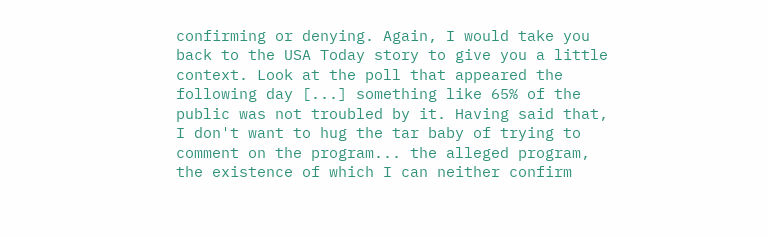confirming or denying. Again, I would take you back to the USA Today story to give you a little context. Look at the poll that appeared the following day [...] something like 65% of the public was not troubled by it. Having said that, I don't want to hug the tar baby of trying to comment on the program... the alleged program, the existence of which I can neither confirm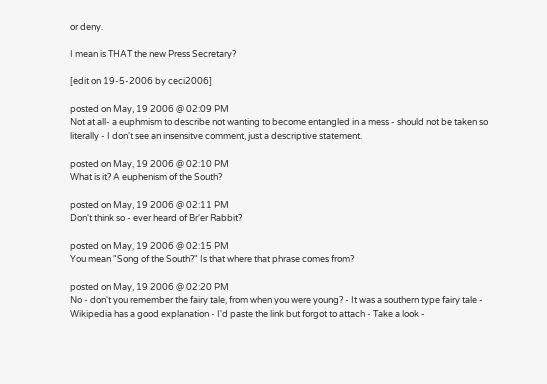or deny.

I mean is THAT the new Press Secretary?

[edit on 19-5-2006 by ceci2006]

posted on May, 19 2006 @ 02:09 PM
Not at all- a euphmism to describe not wanting to become entangled in a mess - should not be taken so literally - I don't see an insensitve comment, just a descriptive statement.

posted on May, 19 2006 @ 02:10 PM
What is it? A euphenism of the South?

posted on May, 19 2006 @ 02:11 PM
Don't think so - ever heard of Br'er Rabbit?

posted on May, 19 2006 @ 02:15 PM
You mean "Song of the South?" Is that where that phrase comes from?

posted on May, 19 2006 @ 02:20 PM
No - don't you remember the fairy tale, from when you were young? - It was a southern type fairy tale - Wikipedia has a good explanation - I'd paste the link but forgot to attach - Take a look -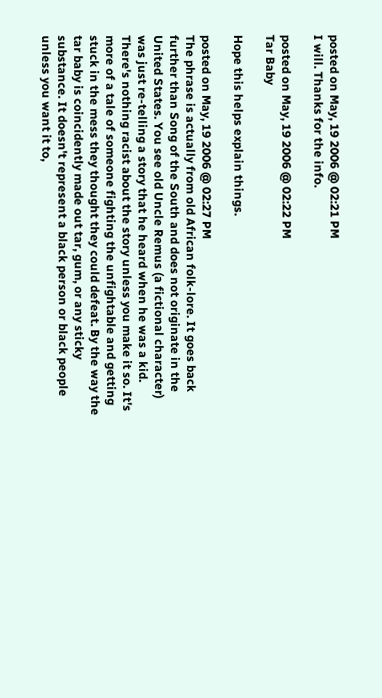posted on May, 19 2006 @ 02:21 PM
I will. Thanks for the info.

posted on May, 19 2006 @ 02:22 PM
Tar Baby

Hope this helps explain things.

posted on May, 19 2006 @ 02:27 PM
The phrase is actually from old African folk-lore. It goes back further than Song of the South and does not originate in the United States. You see old Uncle Remus (a fictional character) was just re-telling a story that he heard when he was a kid. There's nothing racist about the story unless you make it so. It's more of a tale of someone fighting the unfightable and getting stuck in the mess they thought they could defeat. By the way the tar baby is coincidently made out tar, gum, or any sticky substance. It doesn't represent a black person or black people unless you want it to,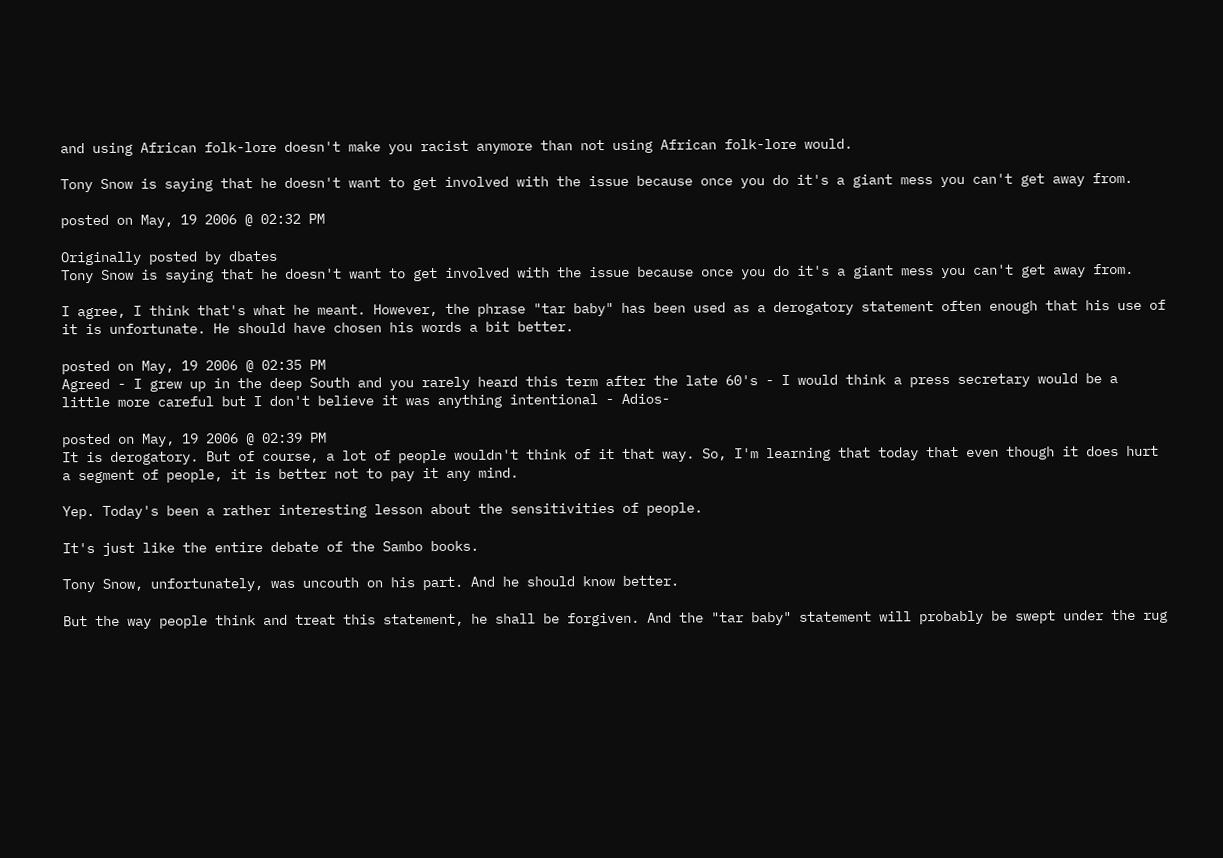and using African folk-lore doesn't make you racist anymore than not using African folk-lore would.

Tony Snow is saying that he doesn't want to get involved with the issue because once you do it's a giant mess you can't get away from.

posted on May, 19 2006 @ 02:32 PM

Originally posted by dbates
Tony Snow is saying that he doesn't want to get involved with the issue because once you do it's a giant mess you can't get away from.

I agree, I think that's what he meant. However, the phrase "tar baby" has been used as a derogatory statement often enough that his use of it is unfortunate. He should have chosen his words a bit better.

posted on May, 19 2006 @ 02:35 PM
Agreed - I grew up in the deep South and you rarely heard this term after the late 60's - I would think a press secretary would be a little more careful but I don't believe it was anything intentional - Adios-

posted on May, 19 2006 @ 02:39 PM
It is derogatory. But of course, a lot of people wouldn't think of it that way. So, I'm learning that today that even though it does hurt a segment of people, it is better not to pay it any mind.

Yep. Today's been a rather interesting lesson about the sensitivities of people.

It's just like the entire debate of the Sambo books.

Tony Snow, unfortunately, was uncouth on his part. And he should know better.

But the way people think and treat this statement, he shall be forgiven. And the "tar baby" statement will probably be swept under the rug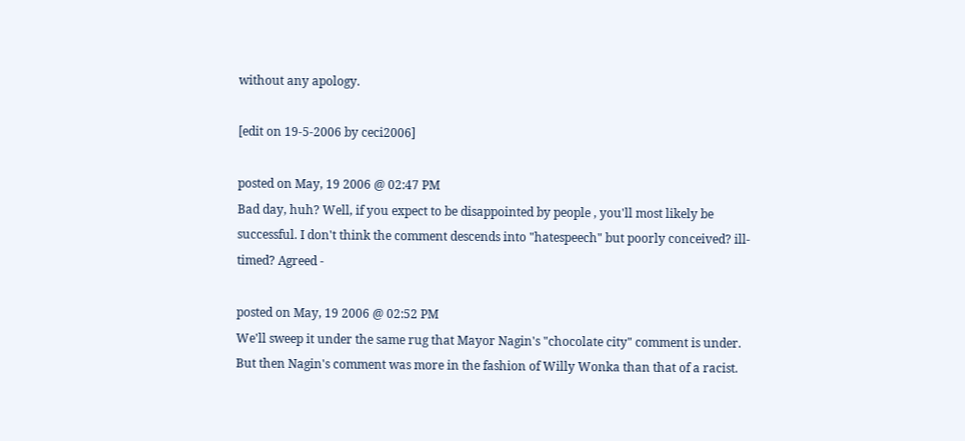without any apology.

[edit on 19-5-2006 by ceci2006]

posted on May, 19 2006 @ 02:47 PM
Bad day, huh? Well, if you expect to be disappointed by people , you'll most likely be successful. I don't think the comment descends into "hatespeech" but poorly conceived? ill-timed? Agreed -

posted on May, 19 2006 @ 02:52 PM
We'll sweep it under the same rug that Mayor Nagin's "chocolate city" comment is under.
But then Nagin's comment was more in the fashion of Willy Wonka than that of a racist.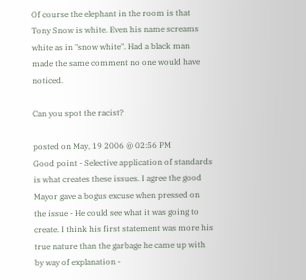Of course the elephant in the room is that Tony Snow is white. Even his name screams white as in "snow white". Had a black man made the same comment no one would have noticed.

Can you spot the racist?

posted on May, 19 2006 @ 02:56 PM
Good point - Selective application of standards is what creates these issues. I agree the good Mayor gave a bogus excuse when pressed on the issue - He could see what it was going to create. I think his first statement was more his true nature than the garbage he came up with by way of explanation -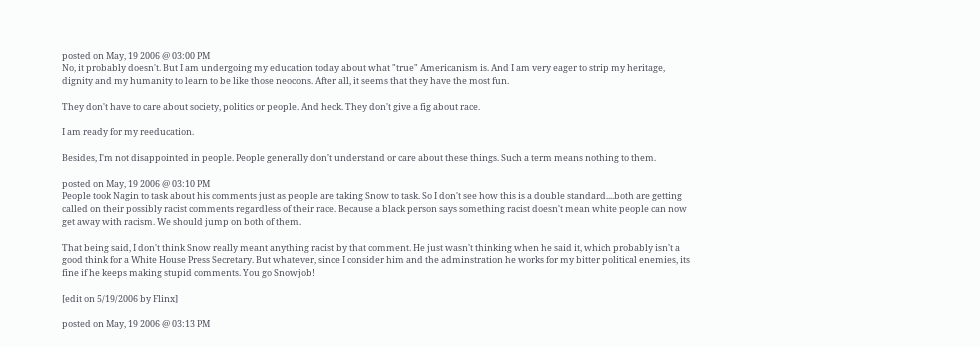posted on May, 19 2006 @ 03:00 PM
No, it probably doesn't. But I am undergoing my education today about what "true" Americanism is. And I am very eager to strip my heritage, dignity and my humanity to learn to be like those neocons. After all, it seems that they have the most fun.

They don't have to care about society, politics or people. And heck. They don't give a fig about race.

I am ready for my reeducation.

Besides, I'm not disappointed in people. People generally don't understand or care about these things. Such a term means nothing to them.

posted on May, 19 2006 @ 03:10 PM
People took Nagin to task about his comments just as people are taking Snow to task. So I don't see how this is a double standard....both are getting called on their possibly racist comments regardless of their race. Because a black person says something racist doesn't mean white people can now get away with racism. We should jump on both of them.

That being said, I don't think Snow really meant anything racist by that comment. He just wasn't thinking when he said it, which probably isn't a good think for a White House Press Secretary. But whatever, since I consider him and the adminstration he works for my bitter political enemies, its fine if he keeps making stupid comments. You go Snowjob!

[edit on 5/19/2006 by Flinx]

posted on May, 19 2006 @ 03:13 PM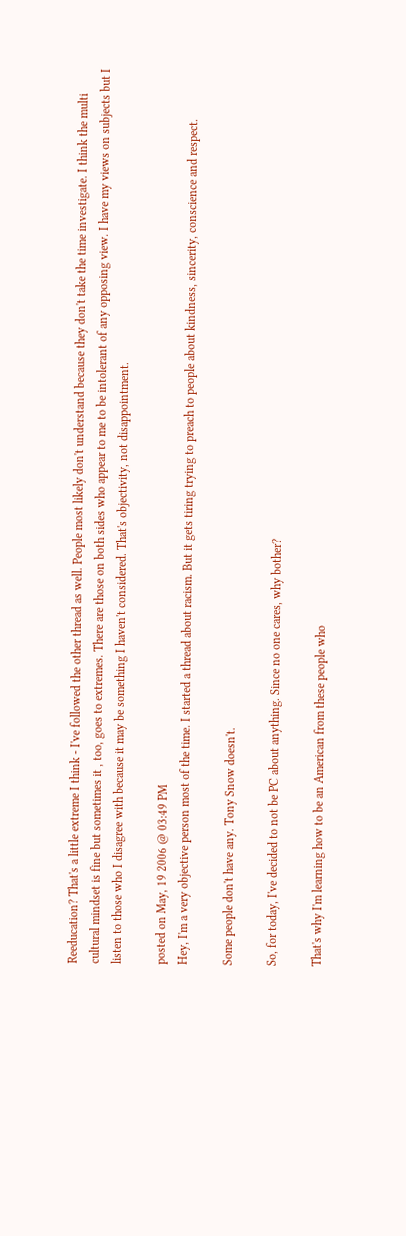Reeducation? That's a little extreme I think - I've followed the other thread as well. People most likely don't understand because they don't take the time investigate. I think the multi cultural mindset is fine but sometimes it , too, goes to extremes. There are those on both sides who appear to me to be intolerant of any opposing view. I have my views on subjects but I listen to those who I disagree with because it may be something I haven't considered. That's objectivity, not disappointment.

posted on May, 19 2006 @ 03:49 PM
Hey, I'm a very objective person most of the time. I started a thread about racism. But it gets tiring trying to preach to people about kindness, sincerity, conscience and respect.

Some people don't have any. Tony Snow doesn't.

So, for today, I've decided to not be PC about anything. Since no one cares, why bother?

That's why I'm learning how to be an American from these people who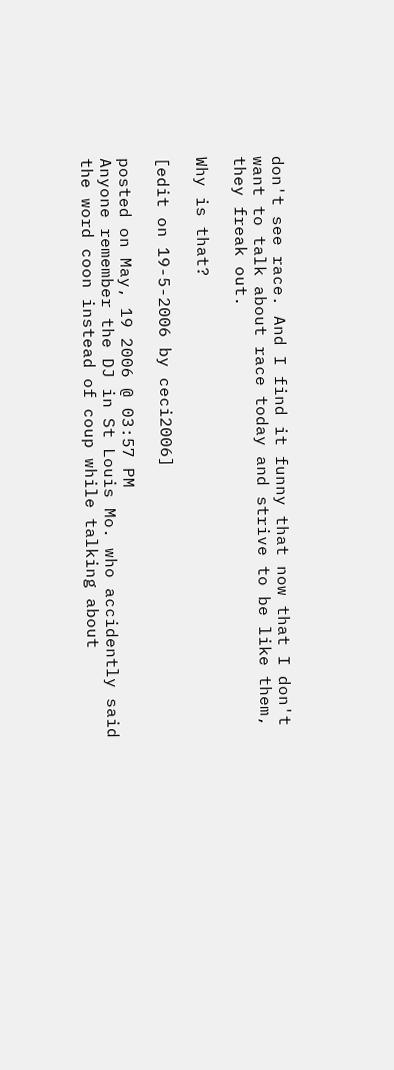don't see race. And I find it funny that now that I don't want to talk about race today and strive to be like them, they freak out.

Why is that?

[edit on 19-5-2006 by ceci2006]

posted on May, 19 2006 @ 03:57 PM
Anyone remember the DJ in St Louis Mo. who accidently said the word coon instead of coup while talking about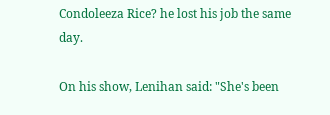Condoleeza Rice? he lost his job the same day.

On his show, Lenihan said: "She's been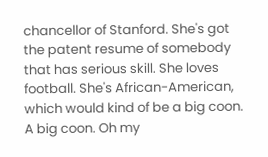chancellor of Stanford. She's got the patent resume of somebody that has serious skill. She loves football. She's African-American, which would kind of be a big coon. A big coon. Oh my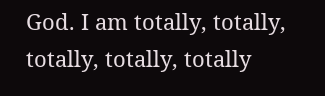God. I am totally, totally, totally, totally, totally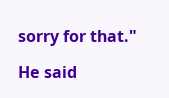sorry for that."

He said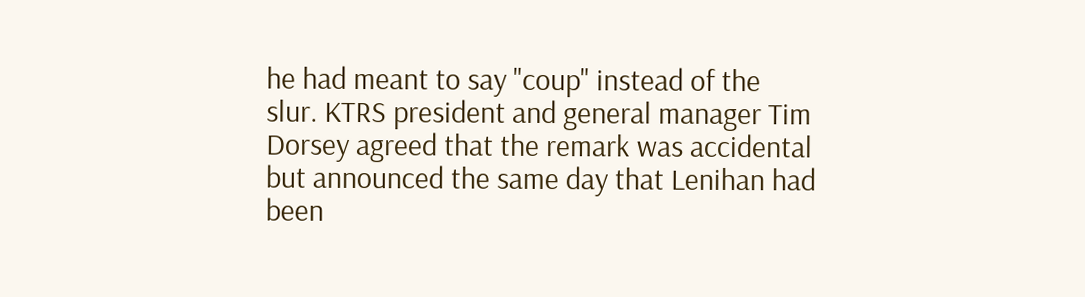he had meant to say "coup" instead of the slur. KTRS president and general manager Tim Dorsey agreed that the remark was accidental but announced the same day that Lenihan had been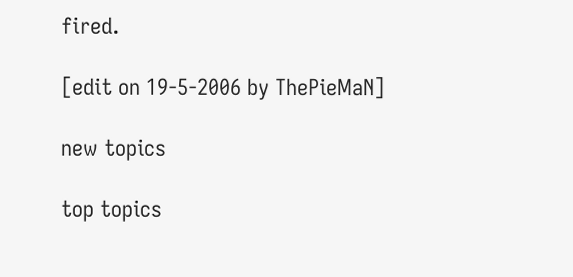fired.

[edit on 19-5-2006 by ThePieMaN]

new topics

top topics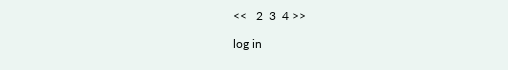<<   2  3  4 >>

log in